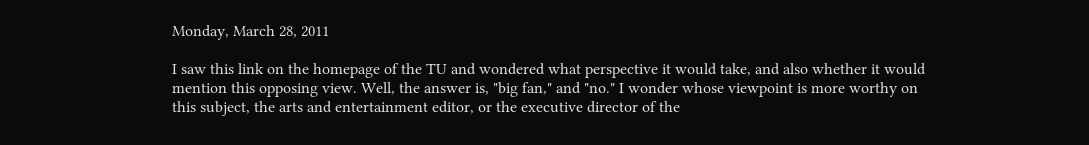Monday, March 28, 2011

I saw this link on the homepage of the TU and wondered what perspective it would take, and also whether it would mention this opposing view. Well, the answer is, "big fan," and "no." I wonder whose viewpoint is more worthy on this subject, the arts and entertainment editor, or the executive director of the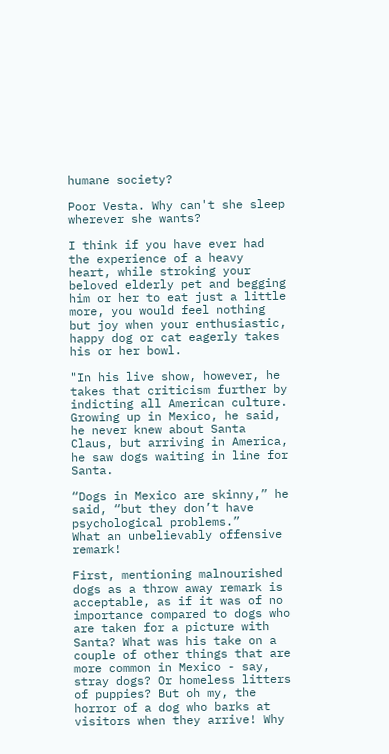humane society?

Poor Vesta. Why can't she sleep wherever she wants?

I think if you have ever had the experience of a heavy heart, while stroking your beloved elderly pet and begging him or her to eat just a little more, you would feel nothing but joy when your enthusiastic, happy dog or cat eagerly takes his or her bowl.

"In his live show, however, he takes that criticism further by indicting all American culture. Growing up in Mexico, he said, he never knew about Santa Claus, but arriving in America, he saw dogs waiting in line for Santa.

“Dogs in Mexico are skinny,” he said, “but they don’t have psychological problems.”
What an unbelievably offensive remark!

First, mentioning malnourished dogs as a throw away remark is acceptable, as if it was of no importance compared to dogs who are taken for a picture with Santa? What was his take on a couple of other things that are more common in Mexico - say, stray dogs? Or homeless litters of puppies? But oh my, the horror of a dog who barks at visitors when they arrive! Why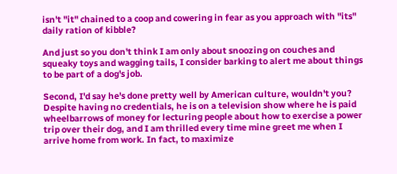isn't "it" chained to a coop and cowering in fear as you approach with "its" daily ration of kibble?

And just so you don't think I am only about snoozing on couches and squeaky toys and wagging tails, I consider barking to alert me about things to be part of a dog's job.

Second, I'd say he's done pretty well by American culture, wouldn't you? Despite having no credentials, he is on a television show where he is paid wheelbarrows of money for lecturing people about how to exercise a power trip over their dog, and I am thrilled every time mine greet me when I arrive home from work. In fact, to maximize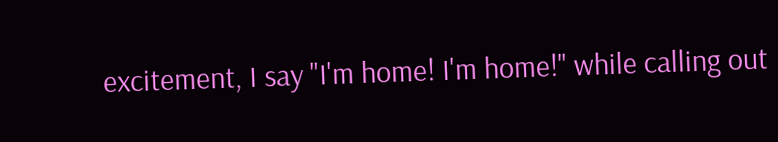excitement, I say "I'm home! I'm home!" while calling out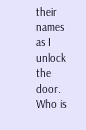their names as I unlock the door. Who is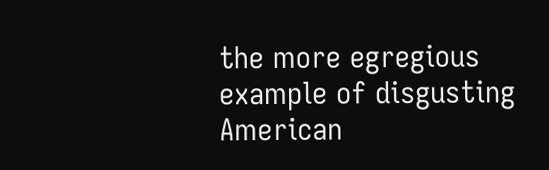the more egregious example of disgusting American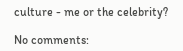culture - me or the celebrity?

No comments: